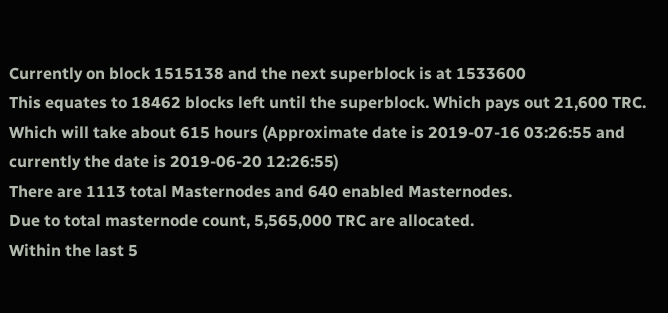Currently on block 1515138 and the next superblock is at 1533600
This equates to 18462 blocks left until the superblock. Which pays out 21,600 TRC.
Which will take about 615 hours (Approximate date is 2019-07-16 03:26:55 and currently the date is 2019-06-20 12:26:55)
There are 1113 total Masternodes and 640 enabled Masternodes.
Due to total masternode count, 5,565,000 TRC are allocated.
Within the last 5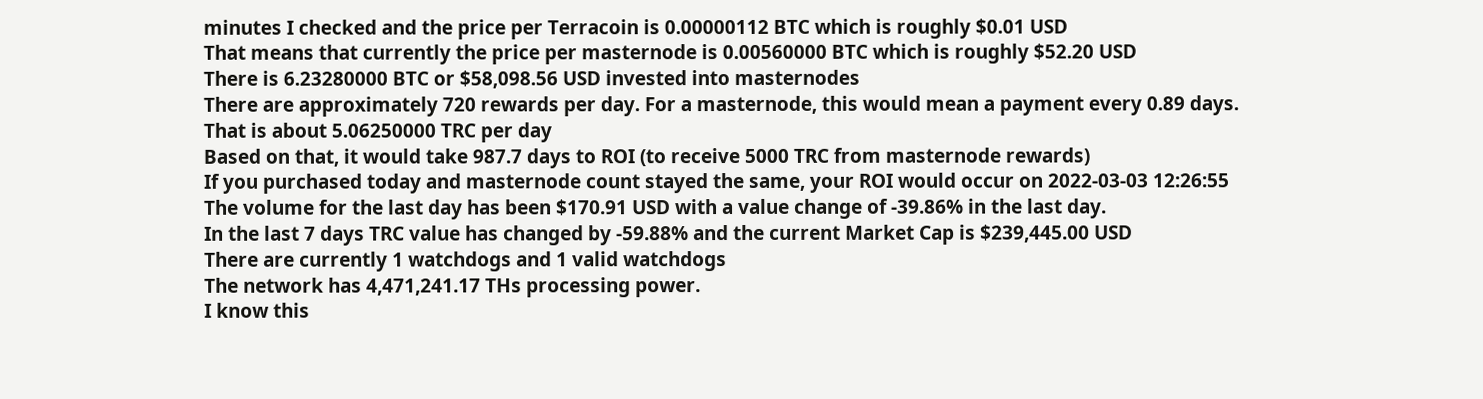minutes I checked and the price per Terracoin is 0.00000112 BTC which is roughly $0.01 USD
That means that currently the price per masternode is 0.00560000 BTC which is roughly $52.20 USD
There is 6.23280000 BTC or $58,098.56 USD invested into masternodes
There are approximately 720 rewards per day. For a masternode, this would mean a payment every 0.89 days.
That is about 5.06250000 TRC per day
Based on that, it would take 987.7 days to ROI (to receive 5000 TRC from masternode rewards)
If you purchased today and masternode count stayed the same, your ROI would occur on 2022-03-03 12:26:55
The volume for the last day has been $170.91 USD with a value change of -39.86% in the last day.
In the last 7 days TRC value has changed by -59.88% and the current Market Cap is $239,445.00 USD
There are currently 1 watchdogs and 1 valid watchdogs
The network has 4,471,241.17 THs processing power.
I know this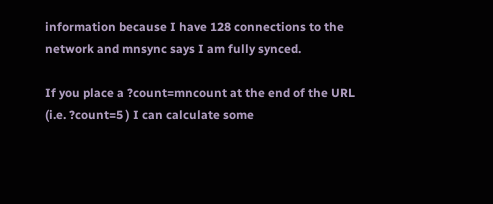information because I have 128 connections to the network and mnsync says I am fully synced.

If you place a ?count=mncount at the end of the URL (i.e. ?count=5 ) I can calculate some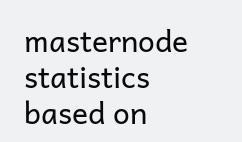masternode statistics based on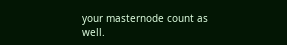your masternode count as well.